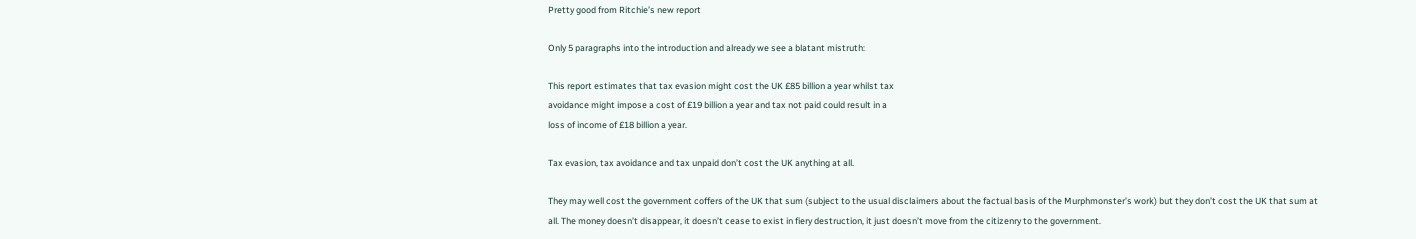Pretty good from Ritchie’s new report

Only 5 paragraphs into the introduction and already we see a blatant mistruth:

This report estimates that tax evasion might cost the UK £85 billion a year whilst tax
avoidance might impose a cost of £19 billion a year and tax not paid could result in a
loss of income of £18 billion a year.

Tax evasion, tax avoidance and tax unpaid don’t cost the UK anything at all.

They may well cost the government coffers of the UK that sum (subject to the usual disclaimers about the factual basis of the Murphmonster’s work) but they don’t cost the UK that sum at all. The money doesn’t disappear, it doesn’t cease to exist in fiery destruction, it just doesn’t move from the citizenry to the government.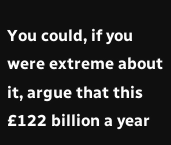You could, if you were extreme about it, argue that this £122 billion a year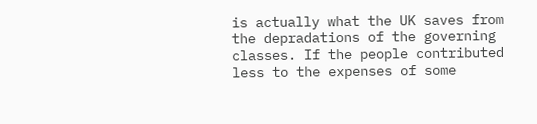is actually what the UK saves from the depradations of the governing classes. If the people contributed less to the expenses of some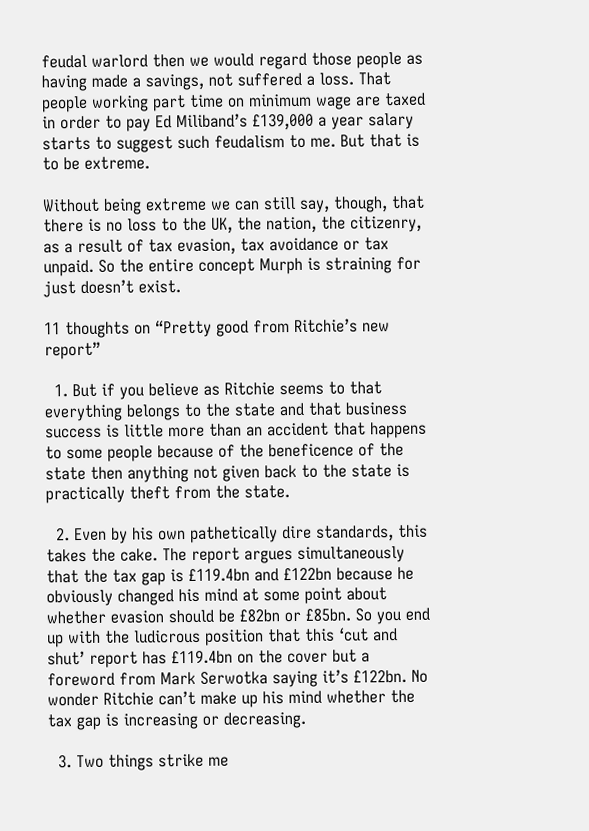feudal warlord then we would regard those people as having made a savings, not suffered a loss. That people working part time on minimum wage are taxed in order to pay Ed Miliband’s £139,000 a year salary starts to suggest such feudalism to me. But that is to be extreme.

Without being extreme we can still say, though, that there is no loss to the UK, the nation, the citizenry, as a result of tax evasion, tax avoidance or tax unpaid. So the entire concept Murph is straining for just doesn’t exist.

11 thoughts on “Pretty good from Ritchie’s new report”

  1. But if you believe as Ritchie seems to that everything belongs to the state and that business success is little more than an accident that happens to some people because of the beneficence of the state then anything not given back to the state is practically theft from the state.

  2. Even by his own pathetically dire standards, this takes the cake. The report argues simultaneously that the tax gap is £119.4bn and £122bn because he obviously changed his mind at some point about whether evasion should be £82bn or £85bn. So you end up with the ludicrous position that this ‘cut and shut’ report has £119.4bn on the cover but a foreword from Mark Serwotka saying it’s £122bn. No wonder Ritchie can’t make up his mind whether the tax gap is increasing or decreasing.

  3. Two things strike me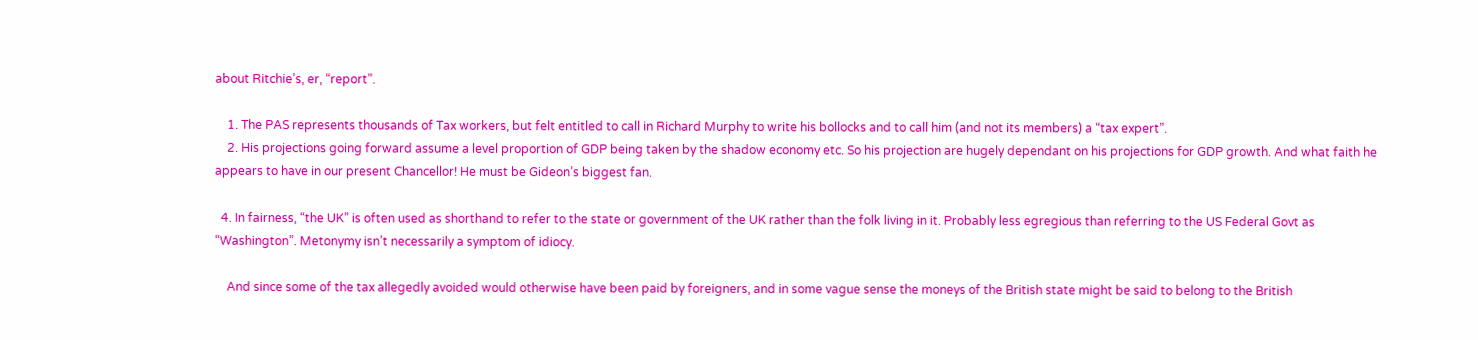about Ritchie’s, er, “report”.

    1. The PAS represents thousands of Tax workers, but felt entitled to call in Richard Murphy to write his bollocks and to call him (and not its members) a “tax expert”.
    2. His projections going forward assume a level proportion of GDP being taken by the shadow economy etc. So his projection are hugely dependant on his projections for GDP growth. And what faith he appears to have in our present Chancellor! He must be Gideon’s biggest fan.

  4. In fairness, “the UK” is often used as shorthand to refer to the state or government of the UK rather than the folk living in it. Probably less egregious than referring to the US Federal Govt as “Washington”. Metonymy isn’t necessarily a symptom of idiocy.

    And since some of the tax allegedly avoided would otherwise have been paid by foreigners, and in some vague sense the moneys of the British state might be said to belong to the British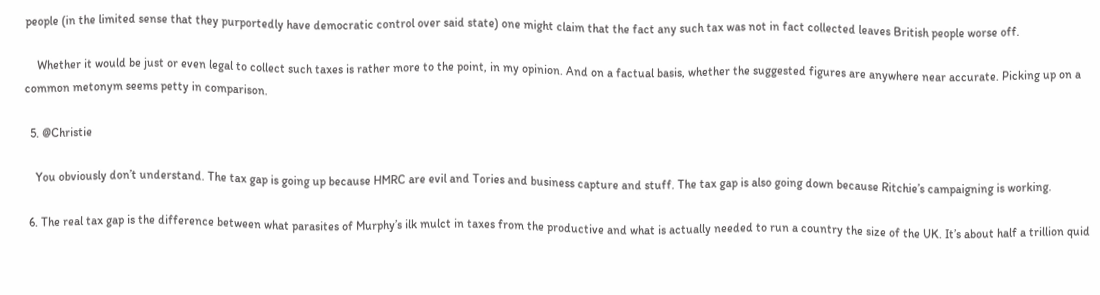people (in the limited sense that they purportedly have democratic control over said state) one might claim that the fact any such tax was not in fact collected leaves British people worse off.

    Whether it would be just or even legal to collect such taxes is rather more to the point, in my opinion. And on a factual basis, whether the suggested figures are anywhere near accurate. Picking up on a common metonym seems petty in comparison.

  5. @Christie

    You obviously don’t understand. The tax gap is going up because HMRC are evil and Tories and business capture and stuff. The tax gap is also going down because Ritchie’s campaigning is working.

  6. The real tax gap is the difference between what parasites of Murphy’s ilk mulct in taxes from the productive and what is actually needed to run a country the size of the UK. It’s about half a trillion quid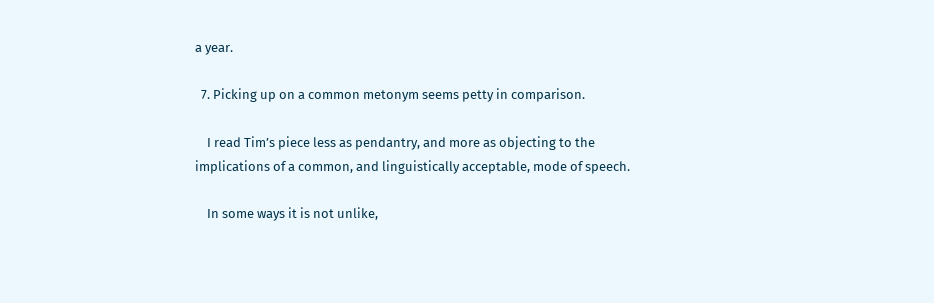a year.

  7. Picking up on a common metonym seems petty in comparison.

    I read Tim’s piece less as pendantry, and more as objecting to the implications of a common, and linguistically acceptable, mode of speech.

    In some ways it is not unlike,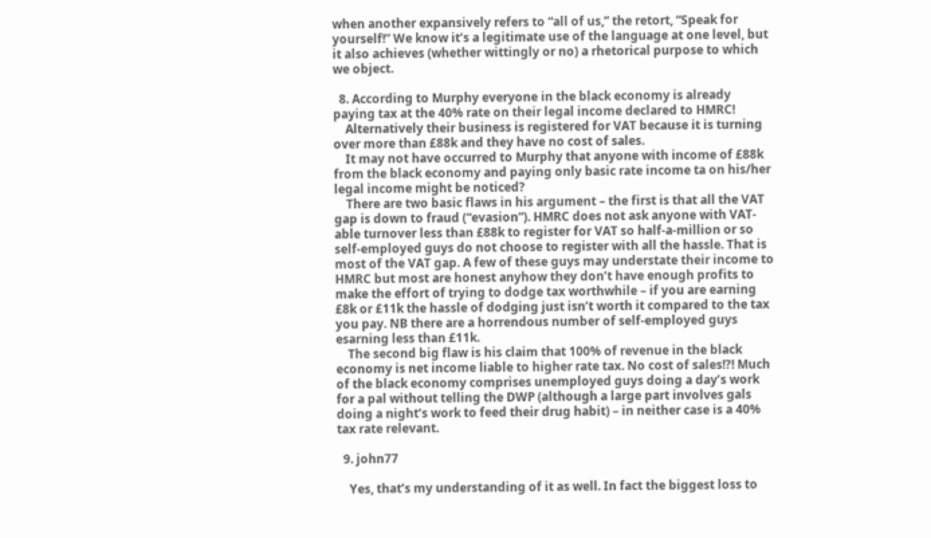when another expansively refers to “all of us,” the retort, “Speak for yourself!” We know it’s a legitimate use of the language at one level, but it also achieves (whether wittingly or no) a rhetorical purpose to which we object.

  8. According to Murphy everyone in the black economy is already paying tax at the 40% rate on their legal income declared to HMRC!
    Alternatively their business is registered for VAT because it is turning over more than £88k and they have no cost of sales.
    It may not have occurred to Murphy that anyone with income of £88k from the black economy and paying only basic rate income ta on his/her legal income might be noticed?
    There are two basic flaws in his argument – the first is that all the VAT gap is down to fraud (“evasion”). HMRC does not ask anyone with VAT-able turnover less than £88k to register for VAT so half-a-million or so self-employed guys do not choose to register with all the hassle. That is most of the VAT gap. A few of these guys may understate their income to HMRC but most are honest anyhow they don’t have enough profits to make the effort of trying to dodge tax worthwhile – if you are earning £8k or £11k the hassle of dodging just isn’t worth it compared to the tax you pay. NB there are a horrendous number of self-employed guys esarning less than £11k.
    The second big flaw is his claim that 100% of revenue in the black economy is net income liable to higher rate tax. No cost of sales!?! Much of the black economy comprises unemployed guys doing a day’s work for a pal without telling the DWP (although a large part involves gals doing a night’s work to feed their drug habit) – in neither case is a 40% tax rate relevant.

  9. john77

    Yes, that’s my understanding of it as well. In fact the biggest loss to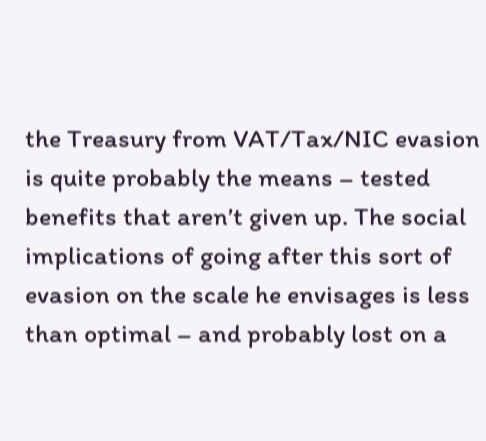the Treasury from VAT/Tax/NIC evasion is quite probably the means – tested benefits that aren’t given up. The social implications of going after this sort of evasion on the scale he envisages is less than optimal – and probably lost on a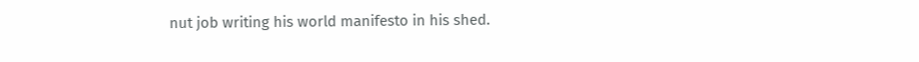nut job writing his world manifesto in his shed.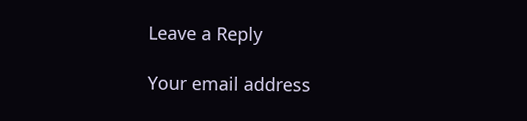Leave a Reply

Your email address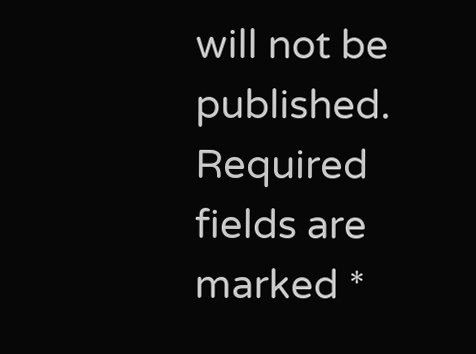will not be published. Required fields are marked *